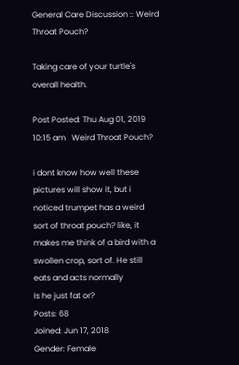General Care Discussion :: Weird Throat Pouch?

Taking care of your turtle's overall health.

Post Posted: Thu Aug 01, 2019 10:15 am   Weird Throat Pouch?

i dont know how well these pictures will show it, but i noticed trumpet has a weird sort of throat pouch? like, it makes me think of a bird with a swollen crop, sort of. He still eats and acts normally
Is he just fat or?
Posts: 68
Joined: Jun 17, 2018
Gender: Female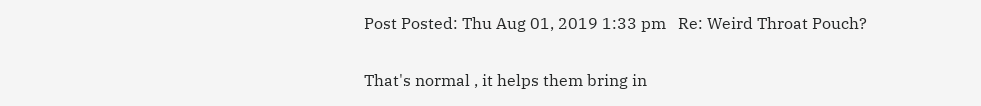Post Posted: Thu Aug 01, 2019 1:33 pm   Re: Weird Throat Pouch?

That's normal , it helps them bring in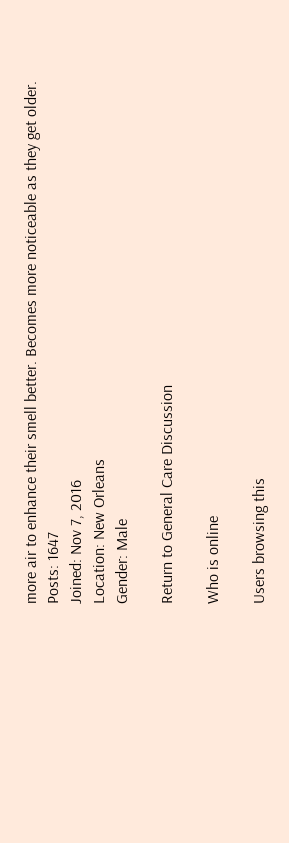more air to enhance their smell better. Becomes more noticeable as they get older.
Posts: 1647
Joined: Nov 7, 2016
Location: New Orleans
Gender: Male

Return to General Care Discussion

Who is online

Users browsing this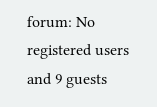forum: No registered users and 9 guests